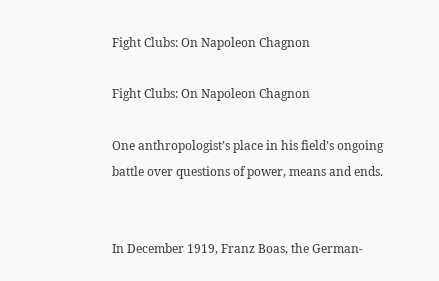Fight Clubs: On Napoleon Chagnon

Fight Clubs: On Napoleon Chagnon

One anthropologist’s place in his field’s ongoing battle over questions of power, means and ends.


In December 1919, Franz Boas, the German-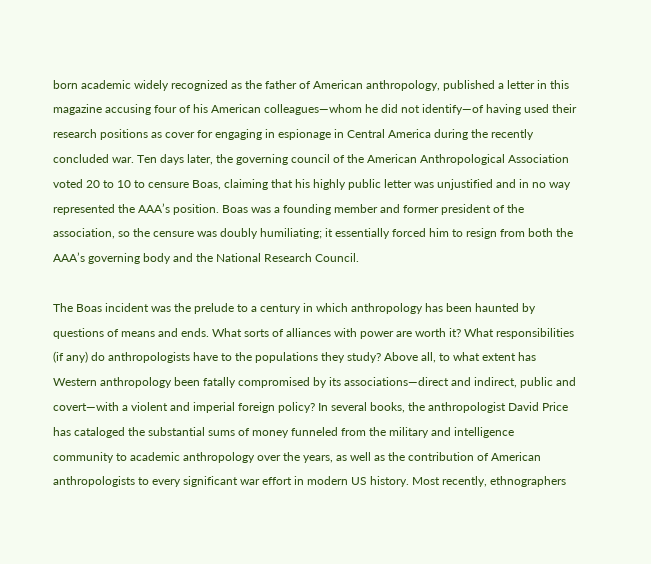born academic widely recognized as the father of American anthropology, published a letter in this magazine accusing four of his American colleagues—whom he did not identify—of having used their research positions as cover for engaging in espionage in Central America during the recently concluded war. Ten days later, the governing council of the American Anthropological Association voted 20 to 10 to censure Boas, claiming that his highly public letter was unjustified and in no way represented the AAA’s position. Boas was a founding member and former president of the association, so the censure was doubly humiliating; it essentially forced him to resign from both the AAA’s governing body and the National Research Council.

The Boas incident was the prelude to a century in which anthropology has been haunted by questions of means and ends. What sorts of alliances with power are worth it? What responsibilities (if any) do anthropologists have to the populations they study? Above all, to what extent has Western anthropology been fatally compromised by its associations—direct and indirect, public and covert—with a violent and imperial foreign policy? In several books, the anthropologist David Price has cataloged the substantial sums of money funneled from the military and intelligence community to academic anthropology over the years, as well as the contribution of American anthropologists to every significant war effort in modern US history. Most recently, ethnographers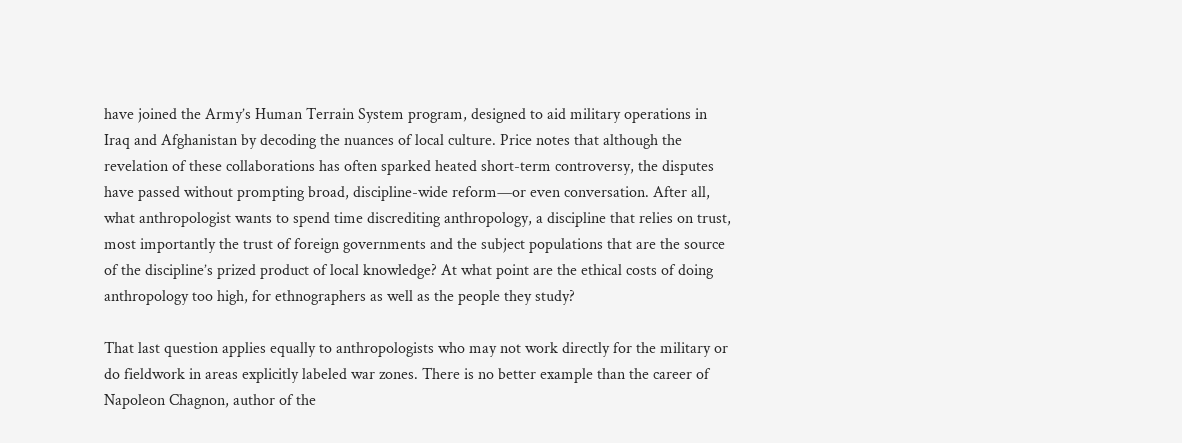have joined the Army’s Human Terrain System program, designed to aid military operations in Iraq and Afghanistan by decoding the nuances of local culture. Price notes that although the revelation of these collaborations has often sparked heated short-term controversy, the disputes have passed without prompting broad, discipline-wide reform—or even conversation. After all, what anthropologist wants to spend time discrediting anthropology, a discipline that relies on trust, most importantly the trust of foreign governments and the subject populations that are the source of the discipline’s prized product of local knowledge? At what point are the ethical costs of doing anthropology too high, for ethnographers as well as the people they study?

That last question applies equally to anthropologists who may not work directly for the military or do fieldwork in areas explicitly labeled war zones. There is no better example than the career of Napoleon Chagnon, author of the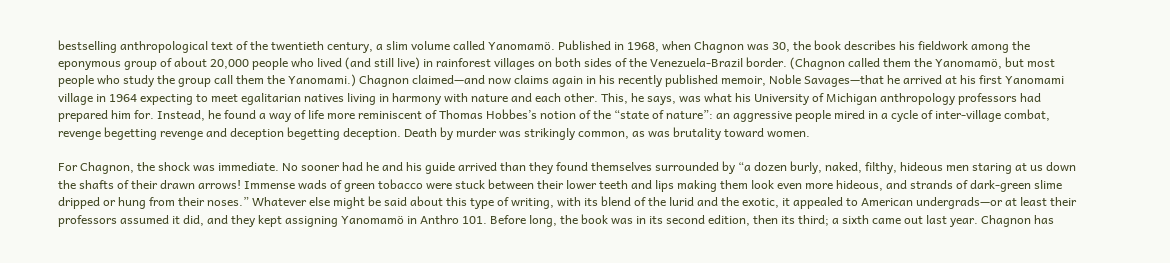bestselling anthropological text of the twentieth century, a slim volume called Yanomamö. Published in 1968, when Chagnon was 30, the book describes his fieldwork among the eponymous group of about 20,000 people who lived (and still live) in rainforest villages on both sides of the Venezuela-Brazil border. (Chagnon called them the Yanomamö, but most people who study the group call them the Yanomami.) Chagnon claimed—and now claims again in his recently published memoir, Noble Savages—that he arrived at his first Yanomami village in 1964 expecting to meet egalitarian natives living in harmony with nature and each other. This, he says, was what his University of Michigan anthropology professors had prepared him for. Instead, he found a way of life more reminiscent of Thomas Hobbes’s notion of the “state of nature”: an aggressive people mired in a cycle of inter-village combat, revenge begetting revenge and deception begetting deception. Death by murder was strikingly common, as was brutality toward women.

For Chagnon, the shock was immediate. No sooner had he and his guide arrived than they found themselves surrounded by “a dozen burly, naked, filthy, hideous men staring at us down the shafts of their drawn arrows! Immense wads of green tobacco were stuck between their lower teeth and lips making them look even more hideous, and strands of dark-green slime dripped or hung from their noses.” Whatever else might be said about this type of writing, with its blend of the lurid and the exotic, it appealed to American undergrads—or at least their professors assumed it did, and they kept assigning Yanomamö in Anthro 101. Before long, the book was in its second edition, then its third; a sixth came out last year. Chagnon has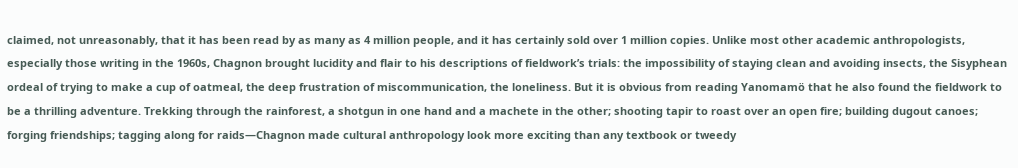claimed, not unreasonably, that it has been read by as many as 4 million people, and it has certainly sold over 1 million copies. Unlike most other academic anthropologists, especially those writing in the 1960s, Chagnon brought lucidity and flair to his descriptions of fieldwork’s trials: the impossibility of staying clean and avoiding insects, the Sisyphean ordeal of trying to make a cup of oatmeal, the deep frustration of miscommunication, the loneliness. But it is obvious from reading Yanomamö that he also found the fieldwork to be a thrilling adventure. Trekking through the rainforest, a shotgun in one hand and a machete in the other; shooting tapir to roast over an open fire; building dugout canoes; forging friendships; tagging along for raids—Chagnon made cultural anthropology look more exciting than any textbook or tweedy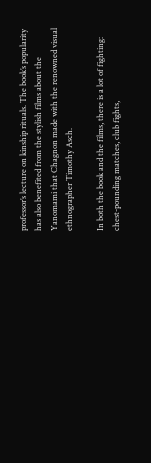professor’s lecture on kinship rituals. The book’s popularity has also benefited from the stylish films about the Yanomami that Chagnon made with the renowned visual ethnographer Timothy Asch.

In both the book and the films, there is a lot of fighting: chest-pounding matches, club fights,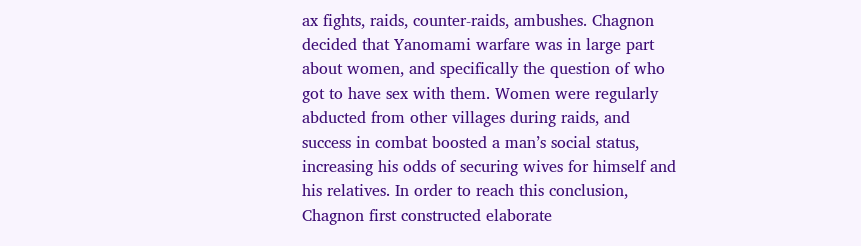ax fights, raids, counter-raids, ambushes. Chagnon decided that Yanomami warfare was in large part about women, and specifically the question of who got to have sex with them. Women were regularly abducted from other villages during raids, and success in combat boosted a man’s social status, increasing his odds of securing wives for himself and his relatives. In order to reach this conclusion, Chagnon first constructed elaborate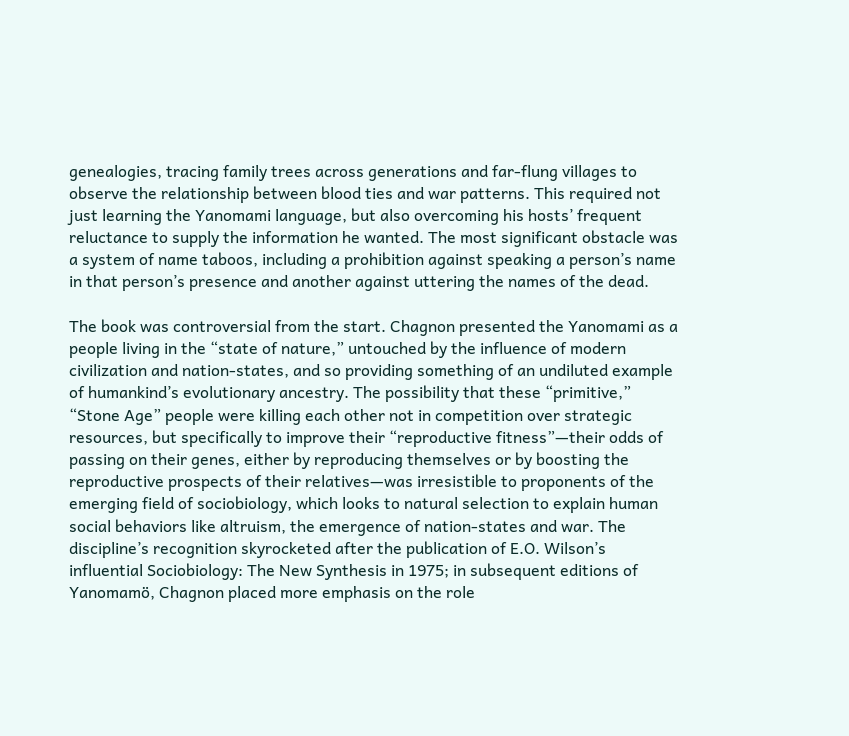genealogies, tracing family trees across generations and far-flung villages to observe the relationship between blood ties and war patterns. This required not just learning the Yanomami language, but also overcoming his hosts’ frequent reluctance to supply the information he wanted. The most significant obstacle was a system of name taboos, including a prohibition against speaking a person’s name in that person’s presence and another against uttering the names of the dead.

The book was controversial from the start. Chagnon presented the Yanomami as a people living in the “state of nature,” untouched by the influence of modern civilization and nation-states, and so providing something of an undiluted example of humankind’s evolutionary ancestry. The possibility that these “primitive,” “Stone Age” people were killing each other not in competition over strategic resources, but specifically to improve their “reproductive fitness”—their odds of passing on their genes, either by reproducing themselves or by boosting the reproductive prospects of their relatives—was irresistible to proponents of the emerging field of sociobiology, which looks to natural selection to explain human social behaviors like altruism, the emergence of nation-states and war. The discipline’s recognition skyrocketed after the publication of E.O. Wilson’s influential Sociobiology: The New Synthesis in 1975; in subsequent editions of Yanomamö, Chagnon placed more emphasis on the role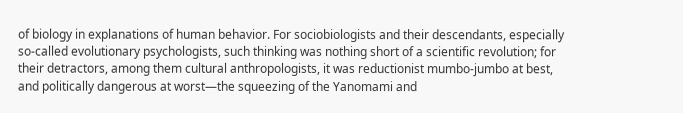of biology in explanations of human behavior. For sociobiologists and their descendants, especially so-called evolutionary psychologists, such thinking was nothing short of a scientific revolution; for their detractors, among them cultural anthropologists, it was reductionist mumbo-jumbo at best, and politically dangerous at worst—the squeezing of the Yanomami and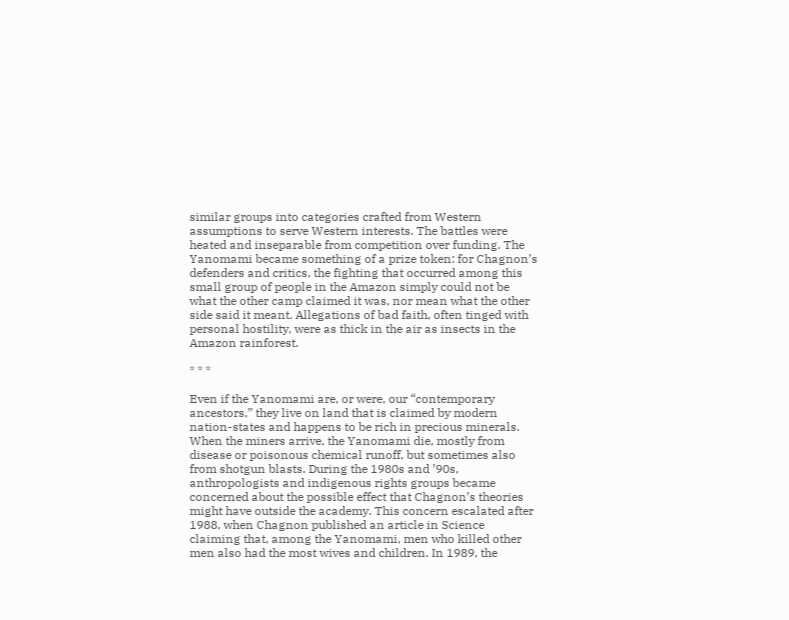similar groups into categories crafted from Western assumptions to serve Western interests. The battles were heated and inseparable from competition over funding. The Yanomami became something of a prize token: for Chagnon’s defenders and critics, the fighting that occurred among this small group of people in the Amazon simply could not be what the other camp claimed it was, nor mean what the other side said it meant. Allegations of bad faith, often tinged with personal hostility, were as thick in the air as insects in the Amazon rainforest.

* * *

Even if the Yanomami are, or were, our “contemporary ancestors,” they live on land that is claimed by modern nation-states and happens to be rich in precious minerals. When the miners arrive, the Yanomami die, mostly from disease or poisonous chemical runoff, but sometimes also from shotgun blasts. During the 1980s and ’90s, anthropologists and indigenous rights groups became concerned about the possible effect that Chagnon’s theories might have outside the academy. This concern escalated after 1988, when Chagnon published an article in Science claiming that, among the Yanomami, men who killed other men also had the most wives and children. In 1989, the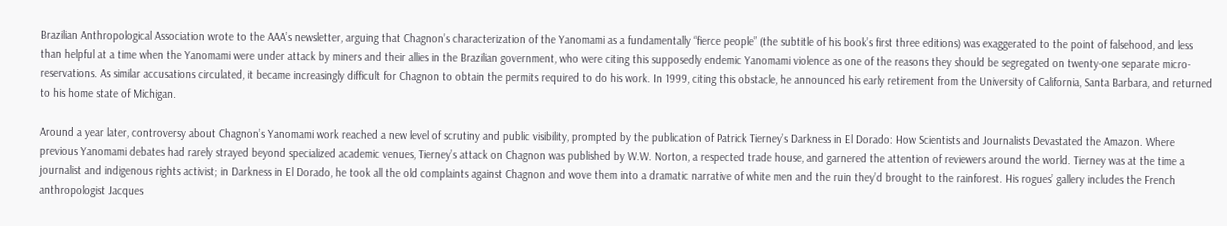Brazilian Anthropological Association wrote to the AAA’s newsletter, arguing that Chagnon’s characterization of the Yanomami as a fundamentally “fierce people” (the subtitle of his book’s first three editions) was exaggerated to the point of falsehood, and less than helpful at a time when the Yanomami were under attack by miners and their allies in the Brazilian government, who were citing this supposedly endemic Yanomami violence as one of the reasons they should be segregated on twenty-one separate micro-reservations. As similar accusations circulated, it became increasingly difficult for Chagnon to obtain the permits required to do his work. In 1999, citing this obstacle, he announced his early retirement from the University of California, Santa Barbara, and returned to his home state of Michigan.

Around a year later, controversy about Chagnon’s Yanomami work reached a new level of scrutiny and public visibility, prompted by the publication of Patrick Tierney’s Darkness in El Dorado: How Scientists and Journalists Devastated the Amazon. Where previous Yanomami debates had rarely strayed beyond specialized academic venues, Tierney’s attack on Chagnon was published by W.W. Norton, a respected trade house, and garnered the attention of reviewers around the world. Tierney was at the time a journalist and indigenous rights activist; in Darkness in El Dorado, he took all the old complaints against Chagnon and wove them into a dramatic narrative of white men and the ruin they’d brought to the rainforest. His rogues’ gallery includes the French anthropologist Jacques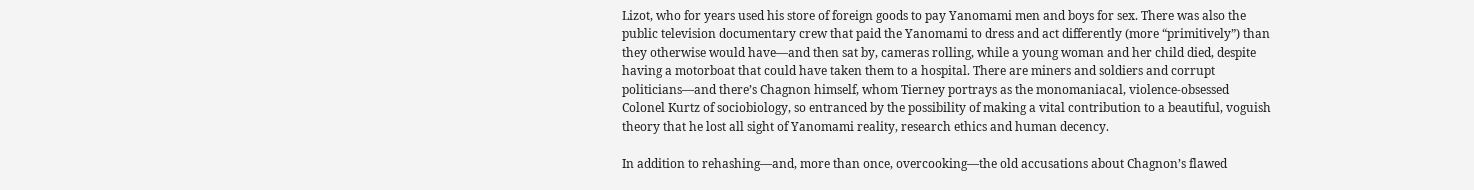Lizot, who for years used his store of foreign goods to pay Yanomami men and boys for sex. There was also the public television documentary crew that paid the Yanomami to dress and act differently (more “primitively”) than they otherwise would have—and then sat by, cameras rolling, while a young woman and her child died, despite having a motorboat that could have taken them to a hospital. There are miners and soldiers and corrupt politicians—and there’s Chagnon himself, whom Tierney portrays as the monomaniacal, violence-obsessed Colonel Kurtz of sociobiology, so entranced by the possibility of making a vital contribution to a beautiful, voguish theory that he lost all sight of Yanomami reality, research ethics and human decency.

In addition to rehashing—and, more than once, overcooking—the old accusations about Chagnon’s flawed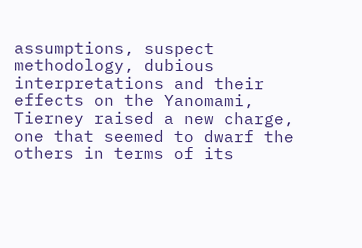assumptions, suspect methodology, dubious interpretations and their effects on the Yanomami, Tierney raised a new charge, one that seemed to dwarf the others in terms of its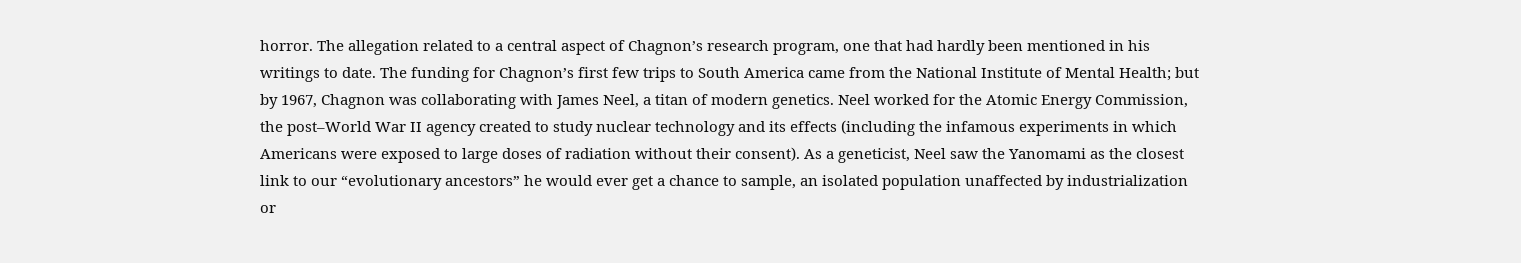horror. The allegation related to a central aspect of Chagnon’s research program, one that had hardly been mentioned in his writings to date. The funding for Chagnon’s first few trips to South America came from the National Institute of Mental Health; but by 1967, Chagnon was collaborating with James Neel, a titan of modern genetics. Neel worked for the Atomic Energy Commission, the post–World War II agency created to study nuclear technology and its effects (including the infamous experiments in which Americans were exposed to large doses of radiation without their consent). As a geneticist, Neel saw the Yanomami as the closest link to our “evolutionary ancestors” he would ever get a chance to sample, an isolated population unaffected by industrialization or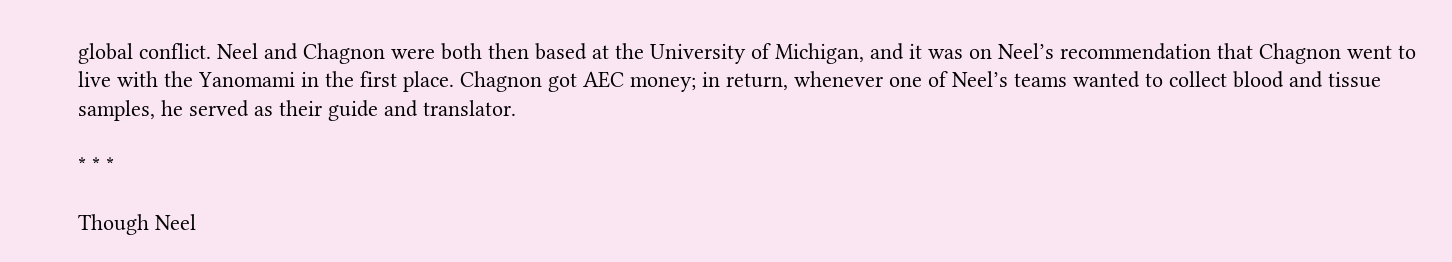global conflict. Neel and Chagnon were both then based at the University of Michigan, and it was on Neel’s recommendation that Chagnon went to live with the Yanomami in the first place. Chagnon got AEC money; in return, whenever one of Neel’s teams wanted to collect blood and tissue samples, he served as their guide and translator.

* * *

Though Neel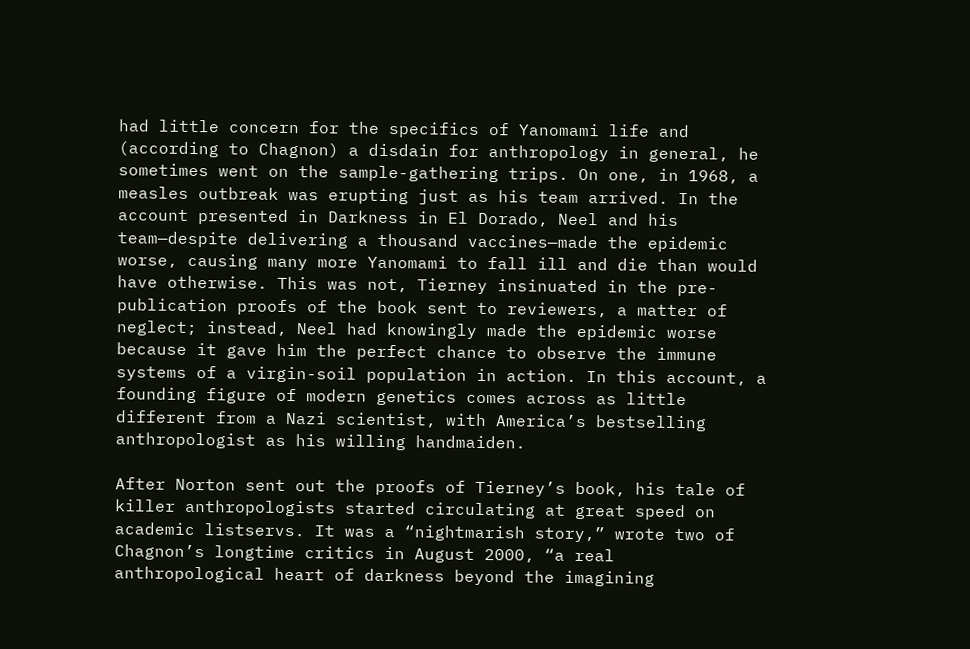had little concern for the specifics of Yanomami life and (according to Chagnon) a disdain for anthropology in general, he sometimes went on the sample-gathering trips. On one, in 1968, a measles outbreak was erupting just as his team arrived. In the account presented in Darkness in El Dorado, Neel and his team—despite delivering a thousand vaccines—made the epidemic worse, causing many more Yanomami to fall ill and die than would have otherwise. This was not, Tierney insinuated in the pre-publication proofs of the book sent to reviewers, a matter of neglect; instead, Neel had knowingly made the epidemic worse because it gave him the perfect chance to observe the immune systems of a virgin-soil population in action. In this account, a founding figure of modern genetics comes across as little different from a Nazi scientist, with America’s bestselling anthropologist as his willing handmaiden.

After Norton sent out the proofs of Tierney’s book, his tale of killer anthropologists started circulating at great speed on academic listservs. It was a “nightmarish story,” wrote two of Chagnon’s longtime critics in August 2000, “a real anthropological heart of darkness beyond the imagining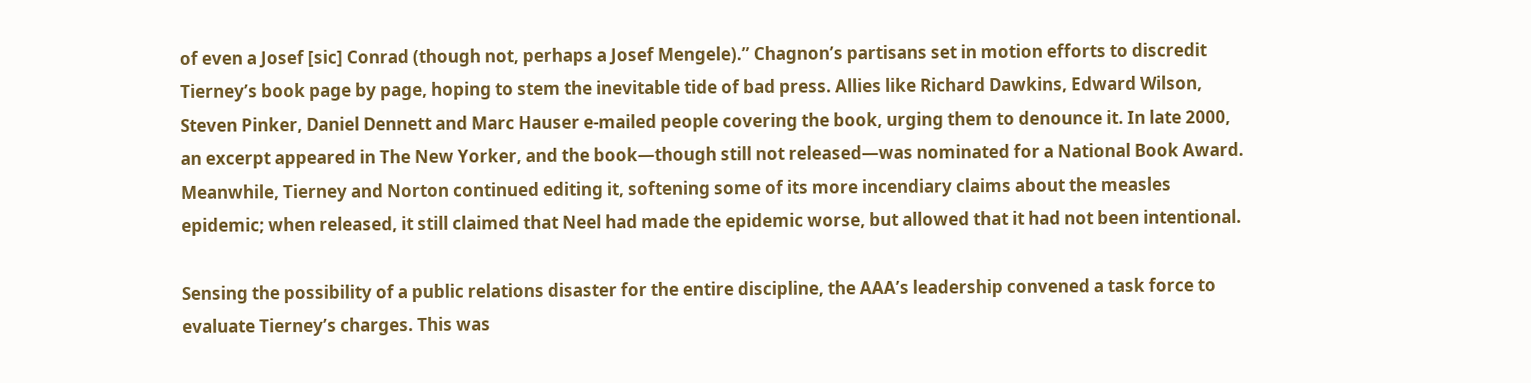of even a Josef [sic] Conrad (though not, perhaps a Josef Mengele).” Chagnon’s partisans set in motion efforts to discredit Tierney’s book page by page, hoping to stem the inevitable tide of bad press. Allies like Richard Dawkins, Edward Wilson, Steven Pinker, Daniel Dennett and Marc Hauser e-mailed people covering the book, urging them to denounce it. In late 2000, an excerpt appeared in The New Yorker, and the book—though still not released—was nominated for a National Book Award. Meanwhile, Tierney and Norton continued editing it, softening some of its more incendiary claims about the measles epidemic; when released, it still claimed that Neel had made the epidemic worse, but allowed that it had not been intentional.

Sensing the possibility of a public relations disaster for the entire discipline, the AAA’s leadership convened a task force to evaluate Tierney’s charges. This was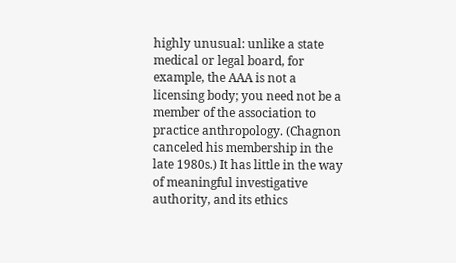highly unusual: unlike a state medical or legal board, for example, the AAA is not a licensing body; you need not be a member of the association to practice anthropology. (Chagnon canceled his membership in the late 1980s.) It has little in the way of meaningful investigative authority, and its ethics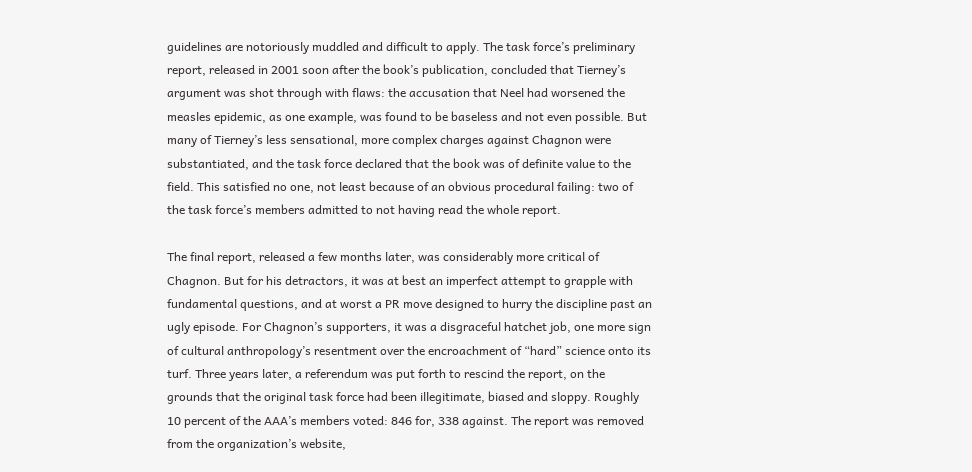guidelines are notoriously muddled and difficult to apply. The task force’s preliminary report, released in 2001 soon after the book’s publication, concluded that Tierney’s argument was shot through with flaws: the accusation that Neel had worsened the measles epidemic, as one example, was found to be baseless and not even possible. But many of Tierney’s less sensational, more complex charges against Chagnon were substantiated, and the task force declared that the book was of definite value to the field. This satisfied no one, not least because of an obvious procedural failing: two of the task force’s members admitted to not having read the whole report.

The final report, released a few months later, was considerably more critical of Chagnon. But for his detractors, it was at best an imperfect attempt to grapple with fundamental questions, and at worst a PR move designed to hurry the discipline past an ugly episode. For Chagnon’s supporters, it was a disgraceful hatchet job, one more sign of cultural anthropology’s resentment over the encroachment of “hard” science onto its turf. Three years later, a referendum was put forth to rescind the report, on the grounds that the original task force had been illegitimate, biased and sloppy. Roughly 10 percent of the AAA’s members voted: 846 for, 338 against. The report was removed from the organization’s website,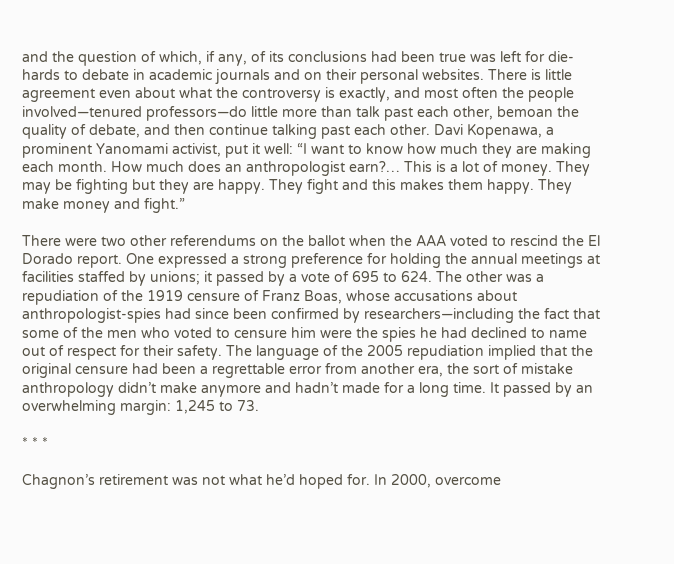and the question of which, if any, of its conclusions had been true was left for die-hards to debate in academic journals and on their personal websites. There is little agreement even about what the controversy is exactly, and most often the people involved—tenured professors—do little more than talk past each other, bemoan the quality of debate, and then continue talking past each other. Davi Kopenawa, a prominent Yanomami activist, put it well: “I want to know how much they are making each month. How much does an anthropologist earn?… This is a lot of money. They may be fighting but they are happy. They fight and this makes them happy. They make money and fight.”

There were two other referendums on the ballot when the AAA voted to rescind the El Dorado report. One expressed a strong preference for holding the annual meetings at facilities staffed by unions; it passed by a vote of 695 to 624. The other was a repudiation of the 1919 censure of Franz Boas, whose accusations about anthropologist-spies had since been confirmed by researchers—including the fact that some of the men who voted to censure him were the spies he had declined to name out of respect for their safety. The language of the 2005 repudiation implied that the original censure had been a regrettable error from another era, the sort of mistake anthropology didn’t make anymore and hadn’t made for a long time. It passed by an overwhelming margin: 1,245 to 73.

* * *

Chagnon’s retirement was not what he’d hoped for. In 2000, overcome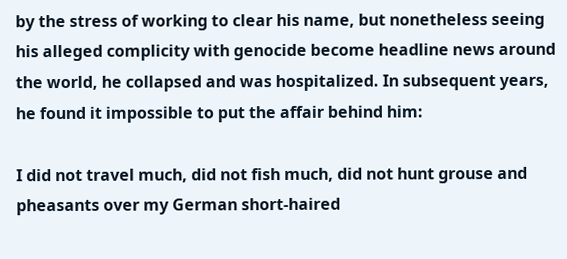by the stress of working to clear his name, but nonetheless seeing his alleged complicity with genocide become headline news around the world, he collapsed and was hospitalized. In subsequent years, he found it impossible to put the affair behind him:

I did not travel much, did not fish much, did not hunt grouse and pheasants over my German short-haired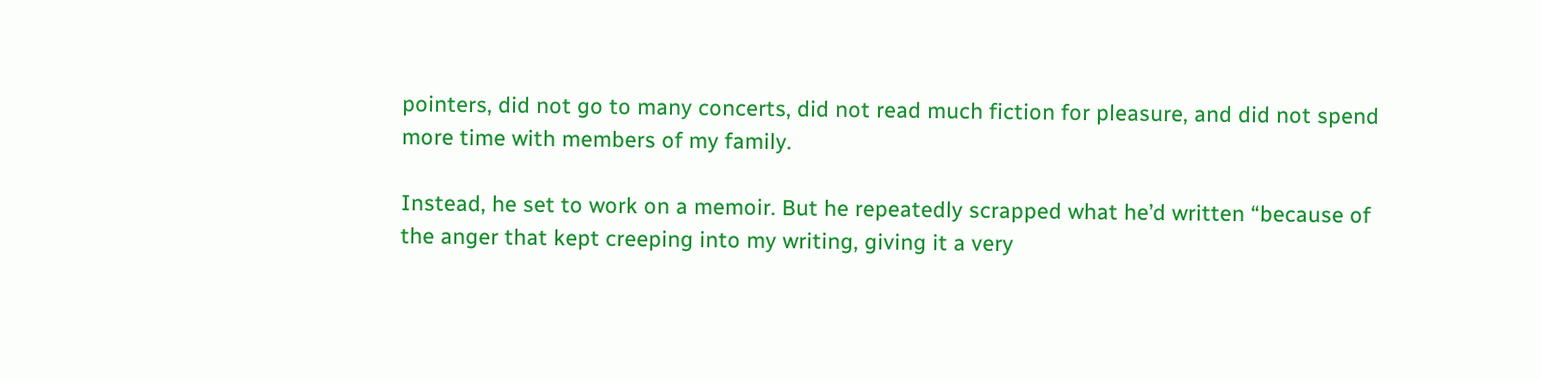pointers, did not go to many concerts, did not read much fiction for pleasure, and did not spend more time with members of my family.

Instead, he set to work on a memoir. But he repeatedly scrapped what he’d written “because of the anger that kept creeping into my writing, giving it a very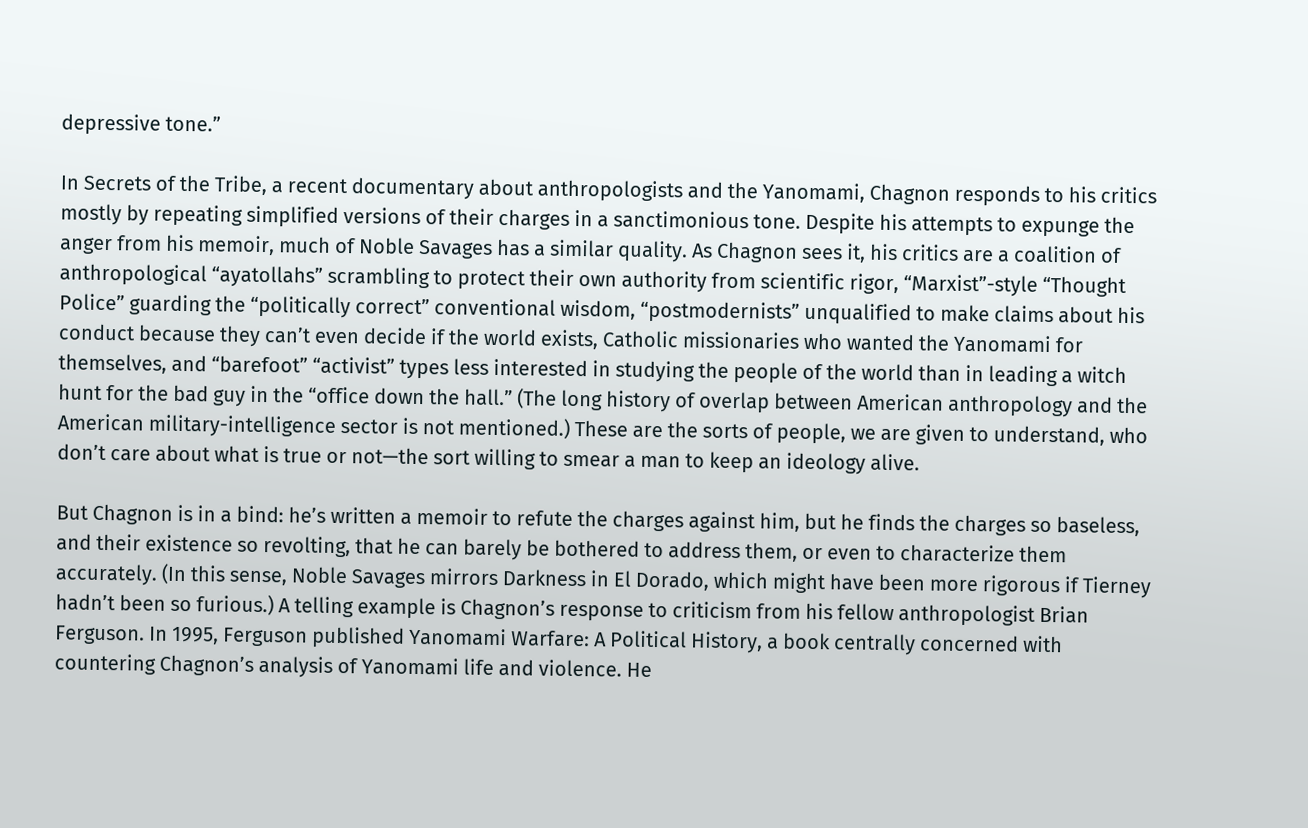depressive tone.”

In Secrets of the Tribe, a recent documentary about anthropologists and the Yanomami, Chagnon responds to his critics mostly by repeating simplified versions of their charges in a sanctimonious tone. Despite his attempts to expunge the anger from his memoir, much of Noble Savages has a similar quality. As Chagnon sees it, his critics are a coalition of anthropological “ayatollahs” scrambling to protect their own authority from scientific rigor, “Marxist”-style “Thought Police” guarding the “politically correct” conventional wisdom, “postmodernists” unqualified to make claims about his conduct because they can’t even decide if the world exists, Catholic missionaries who wanted the Yanomami for themselves, and “barefoot” “activist” types less interested in studying the people of the world than in leading a witch hunt for the bad guy in the “office down the hall.” (The long history of overlap between American anthropology and the American military-intelligence sector is not mentioned.) These are the sorts of people, we are given to understand, who don’t care about what is true or not—the sort willing to smear a man to keep an ideology alive.

But Chagnon is in a bind: he’s written a memoir to refute the charges against him, but he finds the charges so baseless, and their existence so revolting, that he can barely be bothered to address them, or even to characterize them accurately. (In this sense, Noble Savages mirrors Darkness in El Dorado, which might have been more rigorous if Tierney hadn’t been so furious.) A telling example is Chagnon’s response to criticism from his fellow anthropologist Brian Ferguson. In 1995, Ferguson published Yanomami Warfare: A Political History, a book centrally concerned with countering Chagnon’s analysis of Yanomami life and violence. He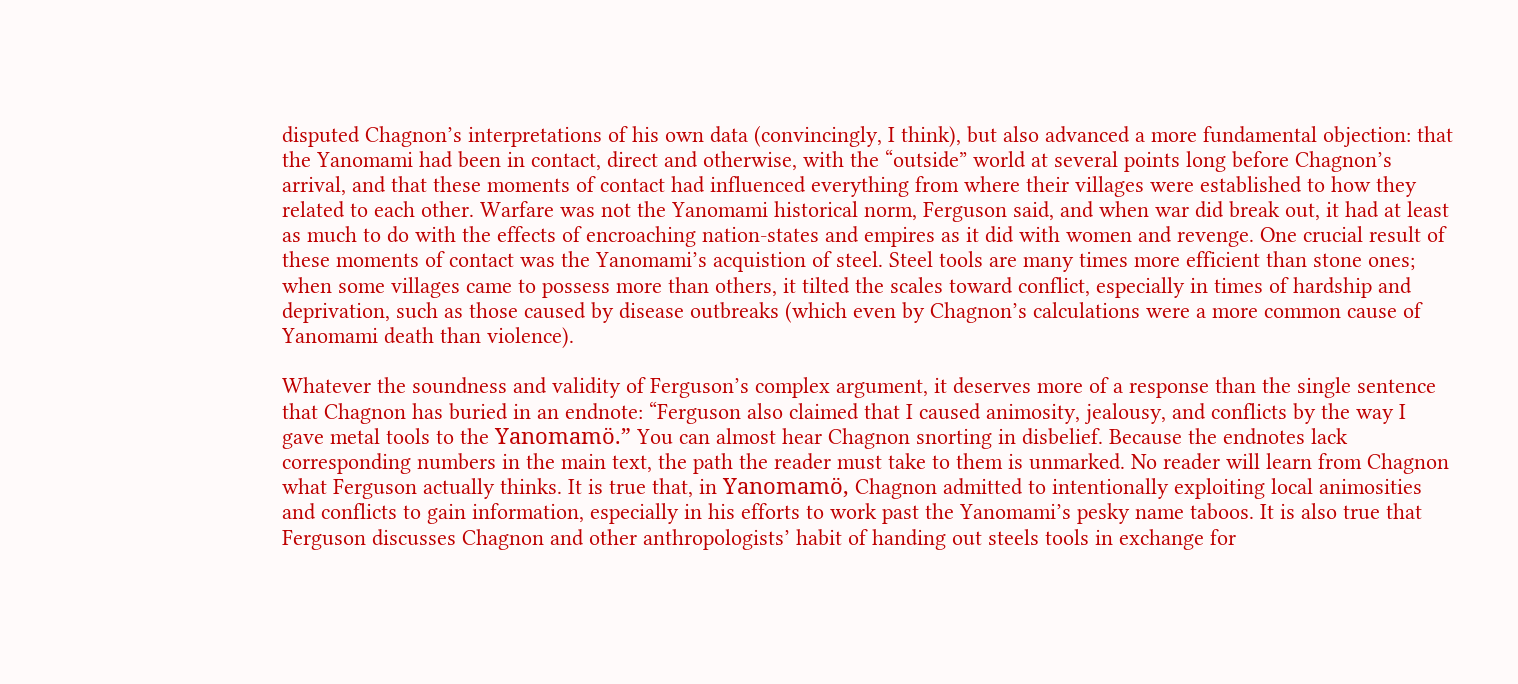disputed Chagnon’s interpretations of his own data (convincingly, I think), but also advanced a more fundamental objection: that the Yanomami had been in contact, direct and otherwise, with the “outside” world at several points long before Chagnon’s arrival, and that these moments of contact had influenced everything from where their villages were established to how they related to each other. Warfare was not the Yanomami historical norm, Ferguson said, and when war did break out, it had at least as much to do with the effects of encroaching nation-states and empires as it did with women and revenge. One crucial result of these moments of contact was the Yanomami’s acquistion of steel. Steel tools are many times more efficient than stone ones; when some villages came to possess more than others, it tilted the scales toward conflict, especially in times of hardship and deprivation, such as those caused by disease outbreaks (which even by Chagnon’s calculations were a more common cause of Yanomami death than violence).

Whatever the soundness and validity of Ferguson’s complex argument, it deserves more of a response than the single sentence that Chagnon has buried in an endnote: “Ferguson also claimed that I caused animosity, jealousy, and conflicts by the way I gave metal tools to the Yanomamö.” You can almost hear Chagnon snorting in disbelief. Because the endnotes lack corresponding numbers in the main text, the path the reader must take to them is unmarked. No reader will learn from Chagnon what Ferguson actually thinks. It is true that, in Yanomamö, Chagnon admitted to intentionally exploiting local animosities and conflicts to gain information, especially in his efforts to work past the Yanomami’s pesky name taboos. It is also true that Ferguson discusses Chagnon and other anthropologists’ habit of handing out steels tools in exchange for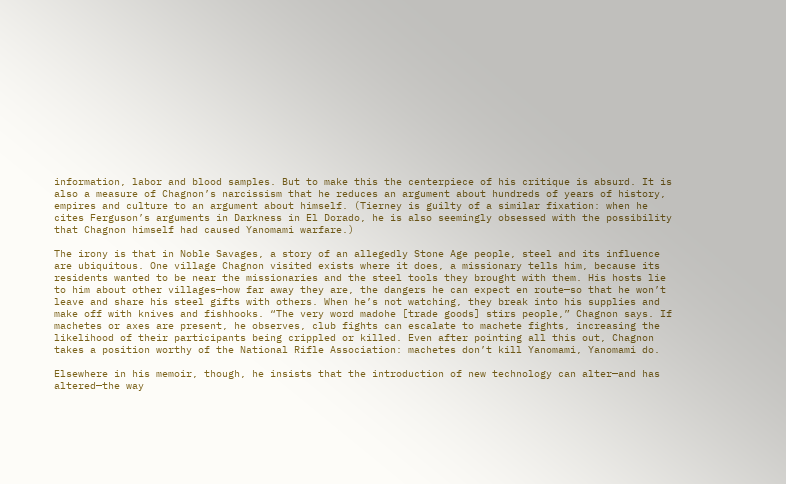information, labor and blood samples. But to make this the centerpiece of his critique is absurd. It is also a measure of Chagnon’s narcissism that he reduces an argument about hundreds of years of history, empires and culture to an argument about himself. (Tierney is guilty of a similar fixation: when he cites Ferguson’s arguments in Darkness in El Dorado, he is also seemingly obsessed with the possibility that Chagnon himself had caused Yanomami warfare.)

The irony is that in Noble Savages, a story of an allegedly Stone Age people, steel and its influence are ubiquitous. One village Chagnon visited exists where it does, a missionary tells him, because its residents wanted to be near the missionaries and the steel tools they brought with them. His hosts lie to him about other villages—how far away they are, the dangers he can expect en route—so that he won’t leave and share his steel gifts with others. When he’s not watching, they break into his supplies and make off with knives and fishhooks. “The very word madohe [trade goods] stirs people,” Chagnon says. If machetes or axes are present, he observes, club fights can escalate to machete fights, increasing the likelihood of their participants being crippled or killed. Even after pointing all this out, Chagnon takes a position worthy of the National Rifle Association: machetes don’t kill Yanomami, Yanomami do.

Elsewhere in his memoir, though, he insists that the introduction of new technology can alter—and has altered—the way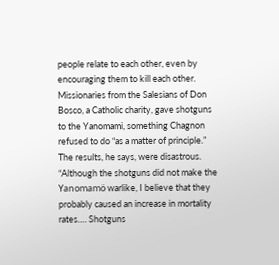people relate to each other, even by encouraging them to kill each other. Missionaries from the Salesians of Don Bosco, a Catholic charity, gave shotguns to the Yanomami, something Chagnon refused to do “as a matter of principle.” The results, he says, were disastrous. “Although the shotguns did not make the Yanomamö warlike, I believe that they probably caused an increase in mortality rates…. Shotguns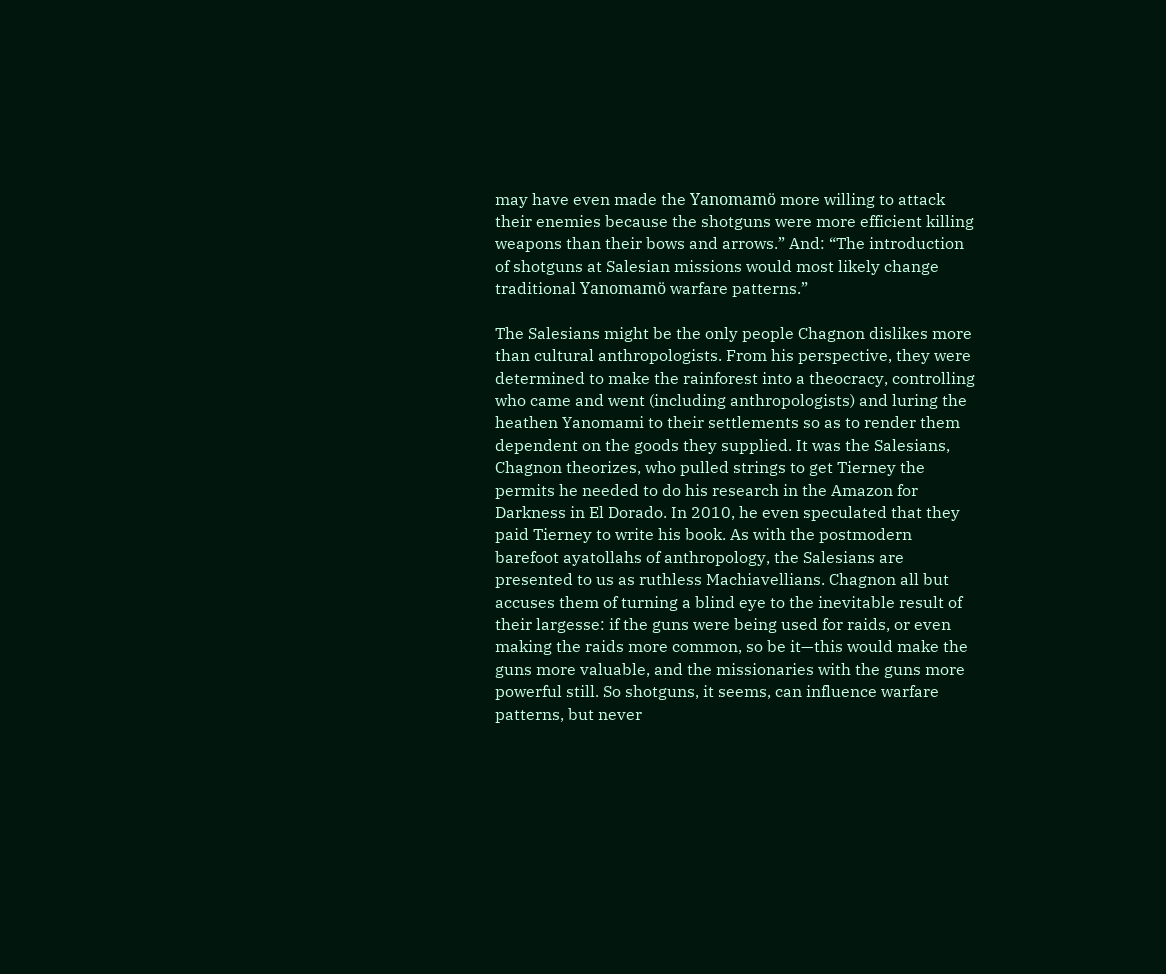may have even made the Yanomamö more willing to attack their enemies because the shotguns were more efficient killing weapons than their bows and arrows.” And: “The introduction of shotguns at Salesian missions would most likely change traditional Yanomamö warfare patterns.”

The Salesians might be the only people Chagnon dislikes more than cultural anthropologists. From his perspective, they were determined to make the rainforest into a theocracy, controlling who came and went (including anthropologists) and luring the heathen Yanomami to their settlements so as to render them dependent on the goods they supplied. It was the Salesians, Chagnon theorizes, who pulled strings to get Tierney the permits he needed to do his research in the Amazon for Darkness in El Dorado. In 2010, he even speculated that they paid Tierney to write his book. As with the postmodern barefoot ayatollahs of anthropology, the Salesians are presented to us as ruthless Machiavellians. Chagnon all but accuses them of turning a blind eye to the inevitable result of their largesse: if the guns were being used for raids, or even making the raids more common, so be it—this would make the guns more valuable, and the missionaries with the guns more powerful still. So shotguns, it seems, can influence warfare patterns, but never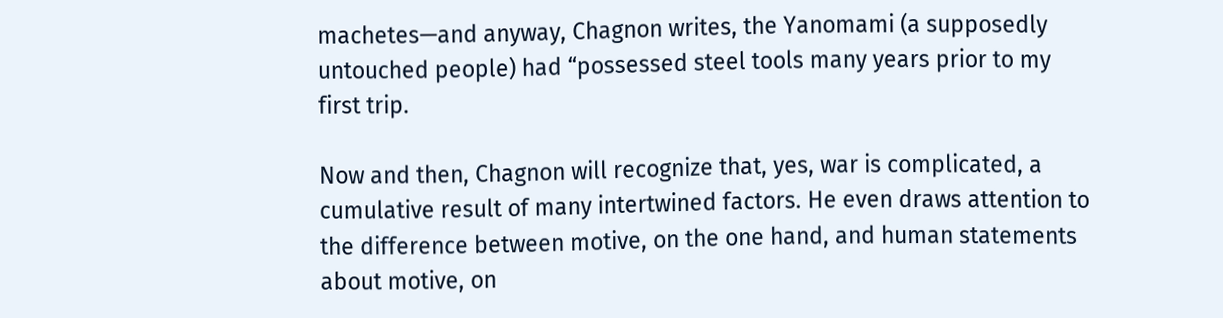machetes—and anyway, Chagnon writes, the Yanomami (a supposedly untouched people) had “possessed steel tools many years prior to my first trip.

Now and then, Chagnon will recognize that, yes, war is complicated, a cumulative result of many intertwined factors. He even draws attention to the difference between motive, on the one hand, and human statements about motive, on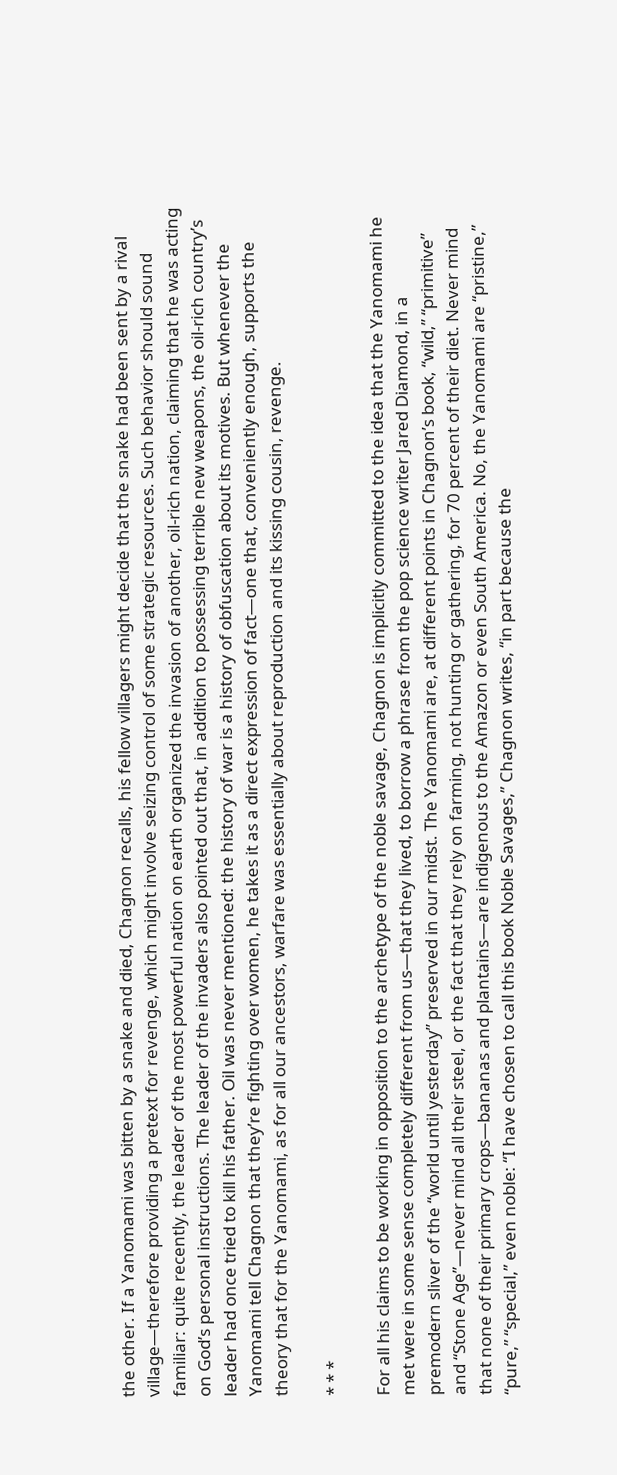the other. If a Yanomami was bitten by a snake and died, Chagnon recalls, his fellow villagers might decide that the snake had been sent by a rival village—therefore providing a pretext for revenge, which might involve seizing control of some strategic resources. Such behavior should sound familiar: quite recently, the leader of the most powerful nation on earth organized the invasion of another, oil-rich nation, claiming that he was acting on God’s personal instructions. The leader of the invaders also pointed out that, in addition to possessing terrible new weapons, the oil-rich country’s leader had once tried to kill his father. Oil was never mentioned: the history of war is a history of obfuscation about its motives. But whenever the Yanomami tell Chagnon that they’re fighting over women, he takes it as a direct expression of fact—one that, conveniently enough, supports the theory that for the Yanomami, as for all our ancestors, warfare was essentially about reproduction and its kissing cousin, revenge.

* * *

For all his claims to be working in opposition to the archetype of the noble savage, Chagnon is implicitly committed to the idea that the Yanomami he met were in some sense completely different from us—that they lived, to borrow a phrase from the pop science writer Jared Diamond, in a premodern sliver of the “world until yesterday” preserved in our midst. The Yanomami are, at different points in Chagnon’s book, “wild,” “primitive” and “Stone Age”—never mind all their steel, or the fact that they rely on farming, not hunting or gathering, for 70 percent of their diet. Never mind that none of their primary crops—bananas and plantains—are indigenous to the Amazon or even South America. No, the Yanomami are “pristine,” “pure,” “special,” even noble: “I have chosen to call this book Noble Savages,” Chagnon writes, “in part because the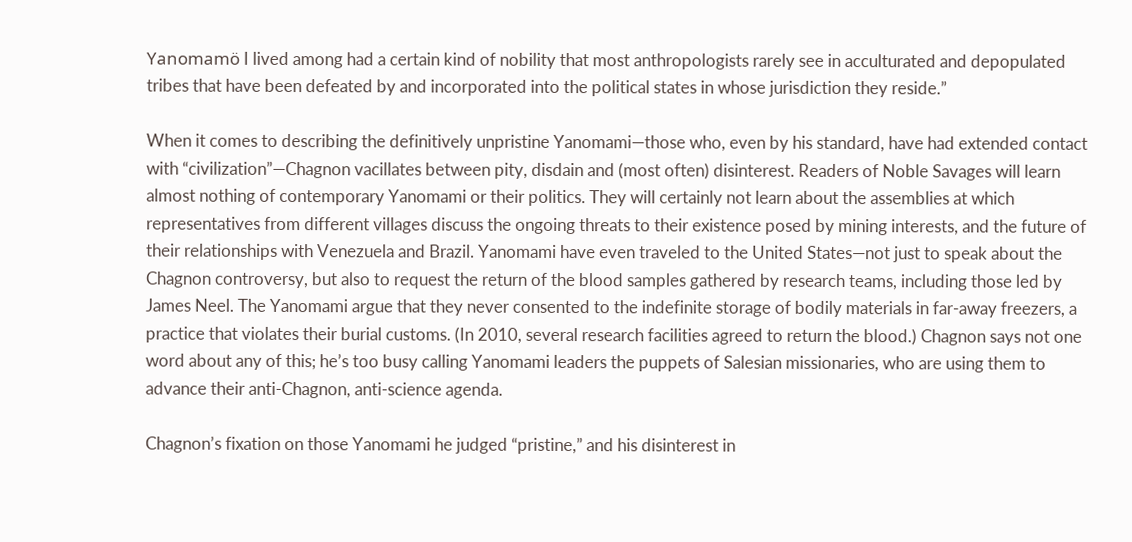Yanomamö I lived among had a certain kind of nobility that most anthropologists rarely see in acculturated and depopulated tribes that have been defeated by and incorporated into the political states in whose jurisdiction they reside.”

When it comes to describing the definitively unpristine Yanomami—those who, even by his standard, have had extended contact with “civilization”—Chagnon vacillates between pity, disdain and (most often) disinterest. Readers of Noble Savages will learn almost nothing of contemporary Yanomami or their politics. They will certainly not learn about the assemblies at which representatives from different villages discuss the ongoing threats to their existence posed by mining interests, and the future of their relationships with Venezuela and Brazil. Yanomami have even traveled to the United States—not just to speak about the Chagnon controversy, but also to request the return of the blood samples gathered by research teams, including those led by James Neel. The Yanomami argue that they never consented to the indefinite storage of bodily materials in far-away freezers, a practice that violates their burial customs. (In 2010, several research facilities agreed to return the blood.) Chagnon says not one word about any of this; he’s too busy calling Yanomami leaders the puppets of Salesian missionaries, who are using them to advance their anti-Chagnon, anti-science agenda.

Chagnon’s fixation on those Yanomami he judged “pristine,” and his disinterest in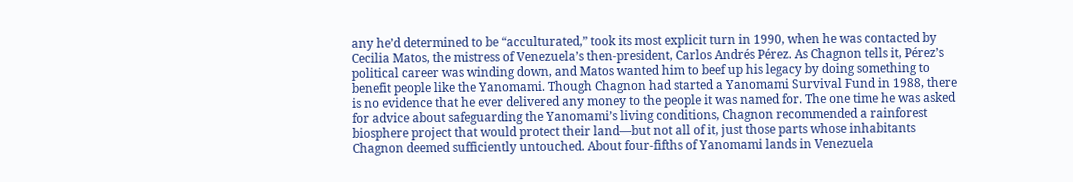any he’d determined to be “acculturated,” took its most explicit turn in 1990, when he was contacted by Cecilia Matos, the mistress of Venezuela’s then-president, Carlos Andrés Pérez. As Chagnon tells it, Pérez’s political career was winding down, and Matos wanted him to beef up his legacy by doing something to benefit people like the Yanomami. Though Chagnon had started a Yanomami Survival Fund in 1988, there is no evidence that he ever delivered any money to the people it was named for. The one time he was asked for advice about safeguarding the Yanomami’s living conditions, Chagnon recommended a rainforest biosphere project that would protect their land—but not all of it, just those parts whose inhabitants Chagnon deemed sufficiently untouched. About four-fifths of Yanomami lands in Venezuela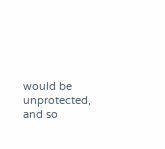would be unprotected, and so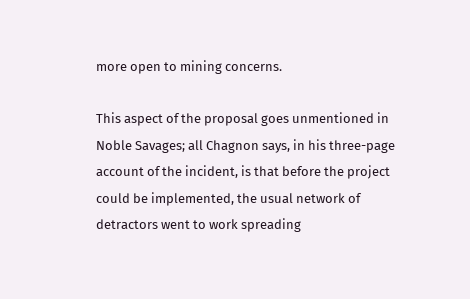more open to mining concerns.

This aspect of the proposal goes unmentioned in Noble Savages; all Chagnon says, in his three-page account of the incident, is that before the project could be implemented, the usual network of detractors went to work spreading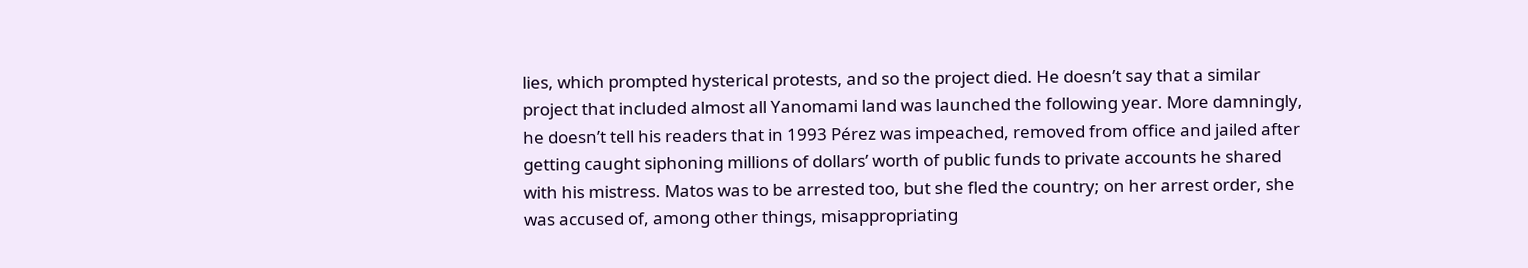lies, which prompted hysterical protests, and so the project died. He doesn’t say that a similar project that included almost all Yanomami land was launched the following year. More damningly, he doesn’t tell his readers that in 1993 Pérez was impeached, removed from office and jailed after getting caught siphoning millions of dollars’ worth of public funds to private accounts he shared with his mistress. Matos was to be arrested too, but she fled the country; on her arrest order, she was accused of, among other things, misappropriating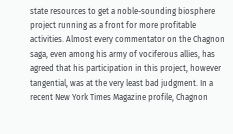state resources to get a noble-sounding biosphere project running as a front for more profitable activities. Almost every commentator on the Chagnon saga, even among his army of vociferous allies, has agreed that his participation in this project, however tangential, was at the very least bad judgment. In a recent New York Times Magazine profile, Chagnon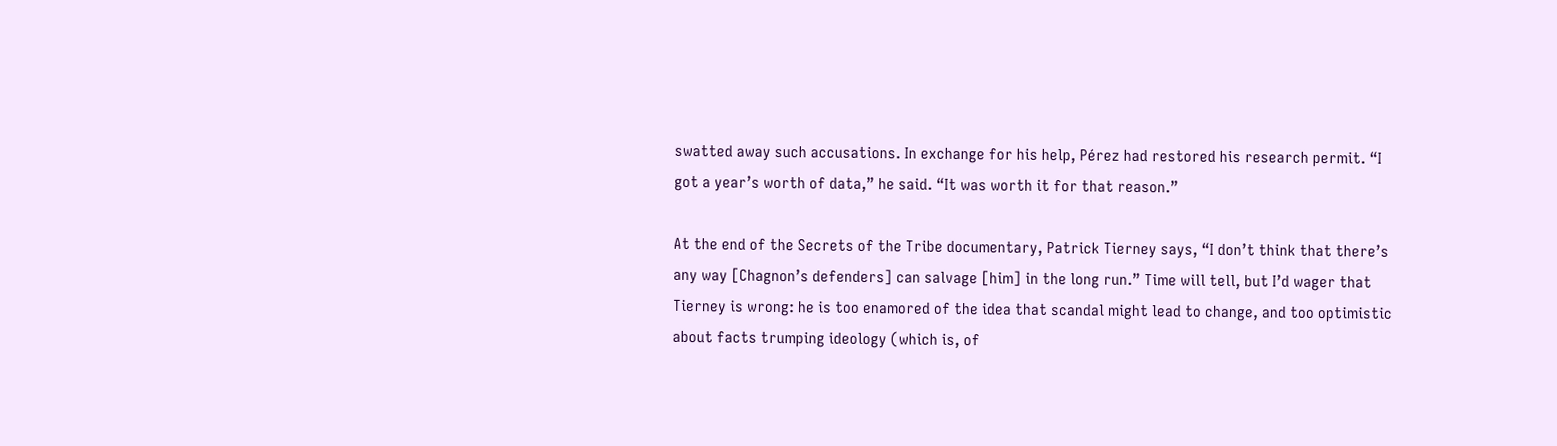swatted away such accusations. In exchange for his help, Pérez had restored his research permit. “I got a year’s worth of data,” he said. “It was worth it for that reason.”

At the end of the Secrets of the Tribe documentary, Patrick Tierney says, “I don’t think that there’s any way [Chagnon’s defenders] can salvage [him] in the long run.” Time will tell, but I’d wager that Tierney is wrong: he is too enamored of the idea that scandal might lead to change, and too optimistic about facts trumping ideology (which is, of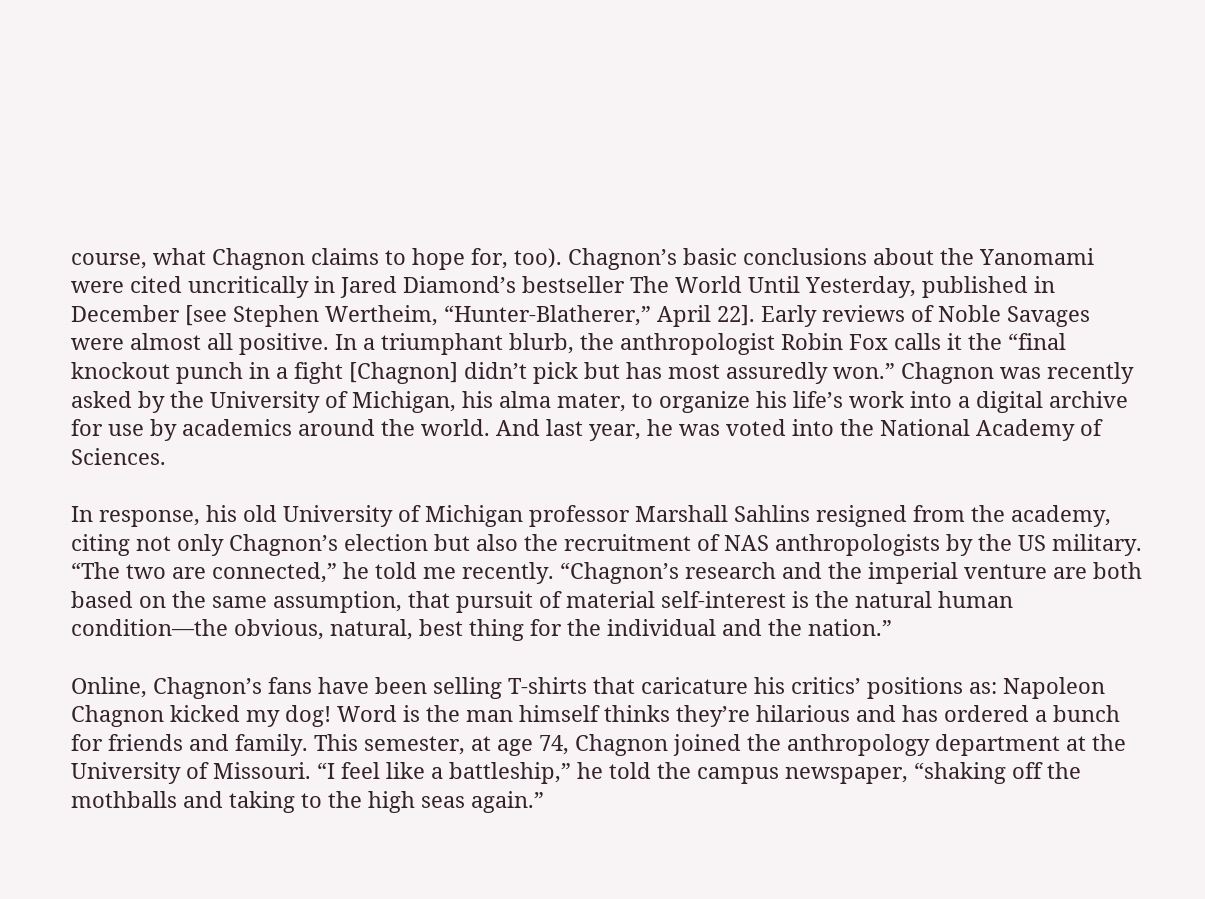course, what Chagnon claims to hope for, too). Chagnon’s basic conclusions about the Yanomami were cited uncritically in Jared Diamond’s bestseller The World Until Yesterday, published in December [see Stephen Wertheim, “Hunter-Blatherer,” April 22]. Early reviews of Noble Savages were almost all positive. In a triumphant blurb, the anthropologist Robin Fox calls it the “final knockout punch in a fight [Chagnon] didn’t pick but has most assuredly won.” Chagnon was recently asked by the University of Michigan, his alma mater, to organize his life’s work into a digital archive for use by academics around the world. And last year, he was voted into the National Academy of Sciences.

In response, his old University of Michigan professor Marshall Sahlins resigned from the academy, citing not only Chagnon’s election but also the recruitment of NAS anthropologists by the US military. “The two are connected,” he told me recently. “Chagnon’s research and the imperial venture are both based on the same assumption, that pursuit of material self-interest is the natural human condition—the obvious, natural, best thing for the individual and the nation.”

Online, Chagnon’s fans have been selling T-shirts that caricature his critics’ positions as: Napoleon Chagnon kicked my dog! Word is the man himself thinks they’re hilarious and has ordered a bunch for friends and family. This semester, at age 74, Chagnon joined the anthropology department at the University of Missouri. “I feel like a battleship,” he told the campus newspaper, “shaking off the mothballs and taking to the high seas again.”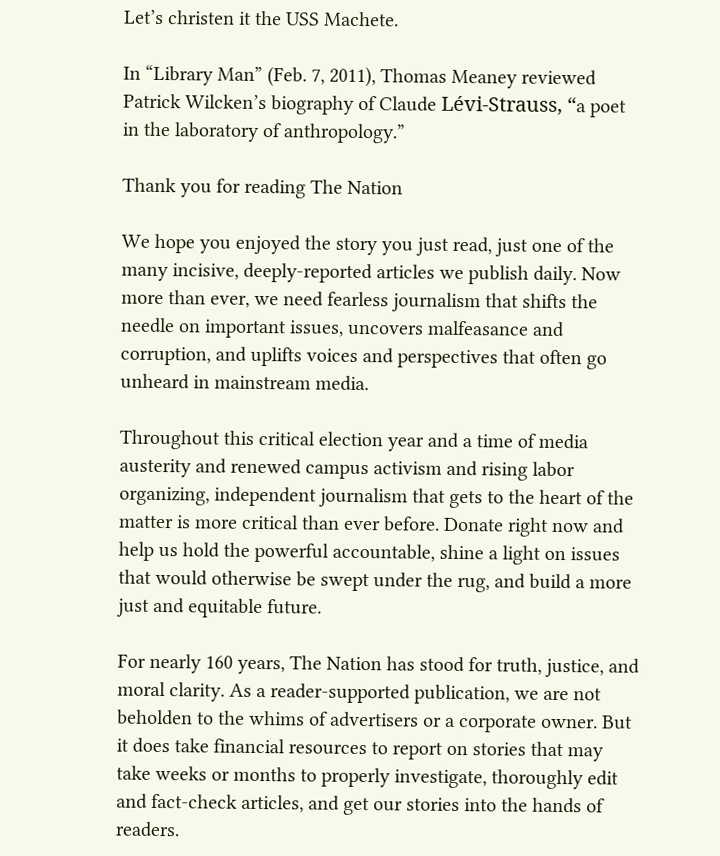Let’s christen it the USS Machete.

In “Library Man” (Feb. 7, 2011), Thomas Meaney reviewed Patrick Wilcken’s biography of Claude Lévi-Strauss, “a poet in the laboratory of anthropology.”

Thank you for reading The Nation

We hope you enjoyed the story you just read, just one of the many incisive, deeply-reported articles we publish daily. Now more than ever, we need fearless journalism that shifts the needle on important issues, uncovers malfeasance and corruption, and uplifts voices and perspectives that often go unheard in mainstream media.

Throughout this critical election year and a time of media austerity and renewed campus activism and rising labor organizing, independent journalism that gets to the heart of the matter is more critical than ever before. Donate right now and help us hold the powerful accountable, shine a light on issues that would otherwise be swept under the rug, and build a more just and equitable future.

For nearly 160 years, The Nation has stood for truth, justice, and moral clarity. As a reader-supported publication, we are not beholden to the whims of advertisers or a corporate owner. But it does take financial resources to report on stories that may take weeks or months to properly investigate, thoroughly edit and fact-check articles, and get our stories into the hands of readers.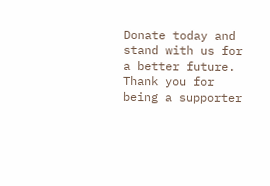Donate today and stand with us for a better future. Thank you for being a supporter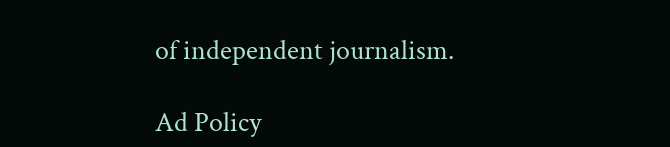of independent journalism.

Ad Policy